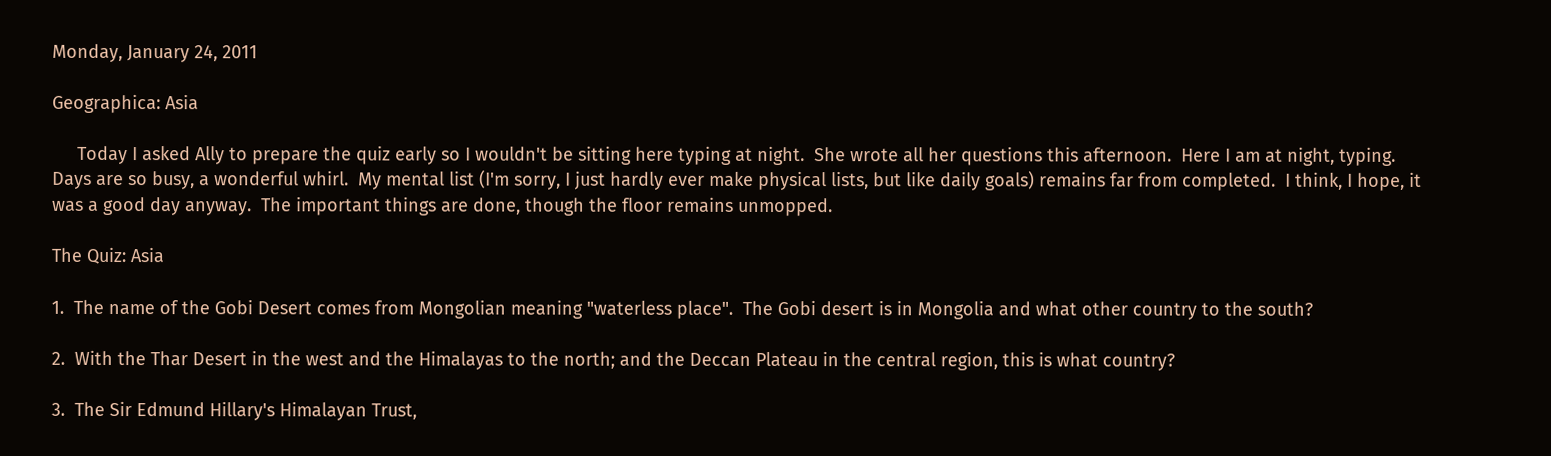Monday, January 24, 2011

Geographica: Asia

     Today I asked Ally to prepare the quiz early so I wouldn't be sitting here typing at night.  She wrote all her questions this afternoon.  Here I am at night, typing.  Days are so busy, a wonderful whirl.  My mental list (I'm sorry, I just hardly ever make physical lists, but like daily goals) remains far from completed.  I think, I hope, it was a good day anyway.  The important things are done, though the floor remains unmopped.

The Quiz: Asia

1.  The name of the Gobi Desert comes from Mongolian meaning "waterless place".  The Gobi desert is in Mongolia and what other country to the south?

2.  With the Thar Desert in the west and the Himalayas to the north; and the Deccan Plateau in the central region, this is what country?

3.  The Sir Edmund Hillary's Himalayan Trust,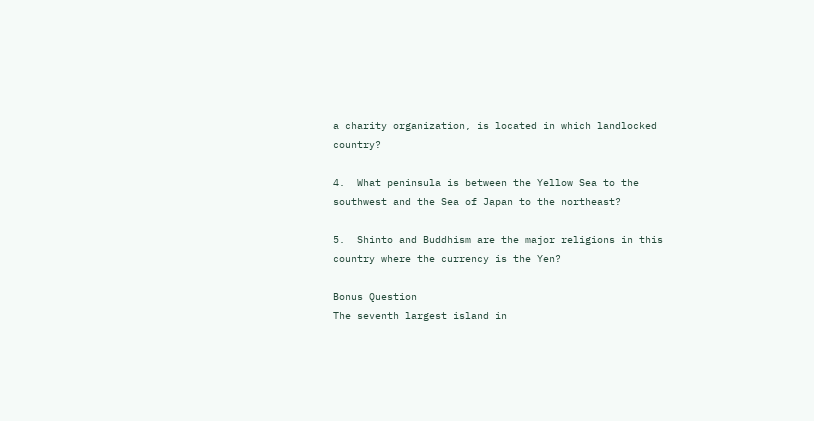a charity organization, is located in which landlocked country?

4.  What peninsula is between the Yellow Sea to the southwest and the Sea of Japan to the northeast?

5.  Shinto and Buddhism are the major religions in this country where the currency is the Yen?

Bonus Question
The seventh largest island in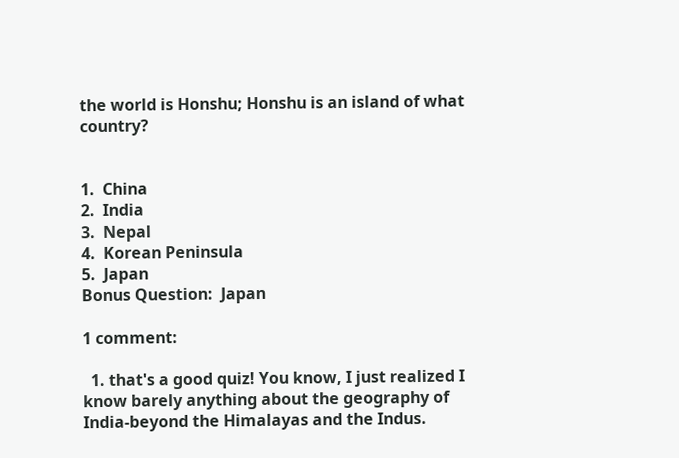the world is Honshu; Honshu is an island of what country?


1.  China
2.  India
3.  Nepal
4.  Korean Peninsula
5.  Japan
Bonus Question:  Japan

1 comment:

  1. that's a good quiz! You know, I just realized I know barely anything about the geography of India-beyond the Himalayas and the Indus.